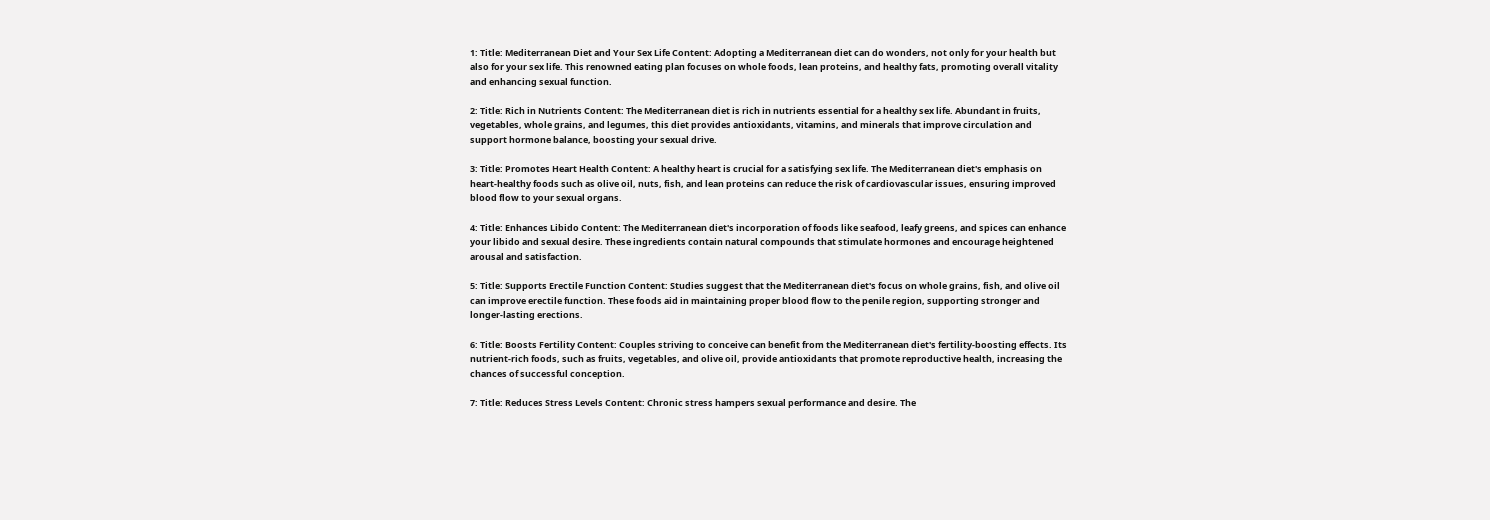1: Title: Mediterranean Diet and Your Sex Life Content: Adopting a Mediterranean diet can do wonders, not only for your health but also for your sex life. This renowned eating plan focuses on whole foods, lean proteins, and healthy fats, promoting overall vitality and enhancing sexual function.

2: Title: Rich in Nutrients Content: The Mediterranean diet is rich in nutrients essential for a healthy sex life. Abundant in fruits, vegetables, whole grains, and legumes, this diet provides antioxidants, vitamins, and minerals that improve circulation and support hormone balance, boosting your sexual drive.

3: Title: Promotes Heart Health Content: A healthy heart is crucial for a satisfying sex life. The Mediterranean diet's emphasis on heart-healthy foods such as olive oil, nuts, fish, and lean proteins can reduce the risk of cardiovascular issues, ensuring improved blood flow to your sexual organs.

4: Title: Enhances Libido Content: The Mediterranean diet's incorporation of foods like seafood, leafy greens, and spices can enhance your libido and sexual desire. These ingredients contain natural compounds that stimulate hormones and encourage heightened arousal and satisfaction.

5: Title: Supports Erectile Function Content: Studies suggest that the Mediterranean diet's focus on whole grains, fish, and olive oil can improve erectile function. These foods aid in maintaining proper blood flow to the penile region, supporting stronger and longer-lasting erections.

6: Title: Boosts Fertility Content: Couples striving to conceive can benefit from the Mediterranean diet's fertility-boosting effects. Its nutrient-rich foods, such as fruits, vegetables, and olive oil, provide antioxidants that promote reproductive health, increasing the chances of successful conception.

7: Title: Reduces Stress Levels Content: Chronic stress hampers sexual performance and desire. The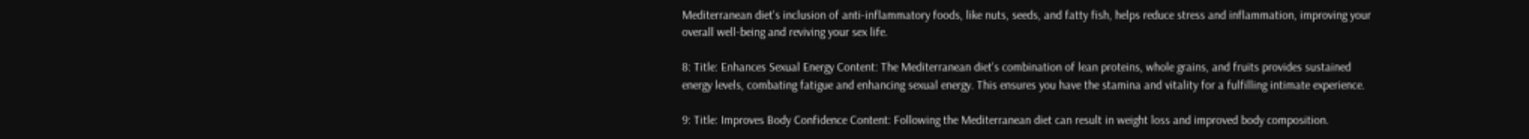Mediterranean diet's inclusion of anti-inflammatory foods, like nuts, seeds, and fatty fish, helps reduce stress and inflammation, improving your overall well-being and reviving your sex life.

8: Title: Enhances Sexual Energy Content: The Mediterranean diet's combination of lean proteins, whole grains, and fruits provides sustained energy levels, combating fatigue and enhancing sexual energy. This ensures you have the stamina and vitality for a fulfilling intimate experience.

9: Title: Improves Body Confidence Content: Following the Mediterranean diet can result in weight loss and improved body composition.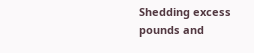Shedding excess pounds and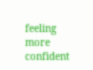feeling more confident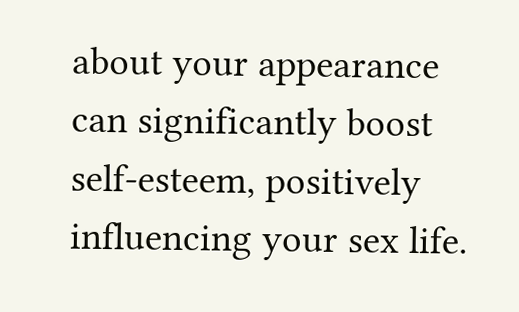about your appearance can significantly boost self-esteem, positively influencing your sex life.